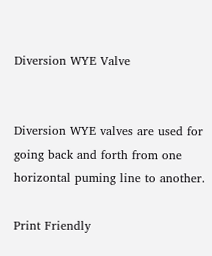Diversion WYE Valve


Diversion WYE valves are used for going back and forth from one horizontal puming line to another.

Print Friendly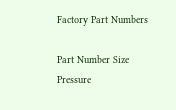Factory Part Numbers

Part Number Size
Pressure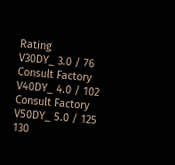Rating
V30DY_ 3.0 / 76 Consult Factory
V40DY_ 4.0 / 102 Consult Factory
V50DY_ 5.0 / 125 130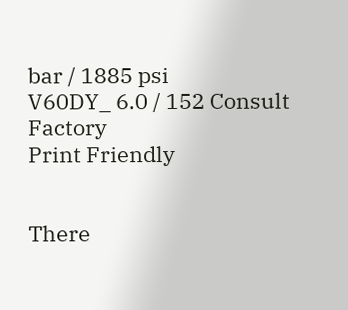bar / 1885 psi
V60DY_ 6.0 / 152 Consult Factory
Print Friendly


There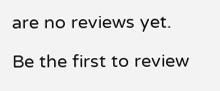are no reviews yet.

Be the first to review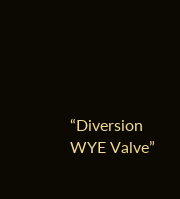“Diversion WYE Valve”